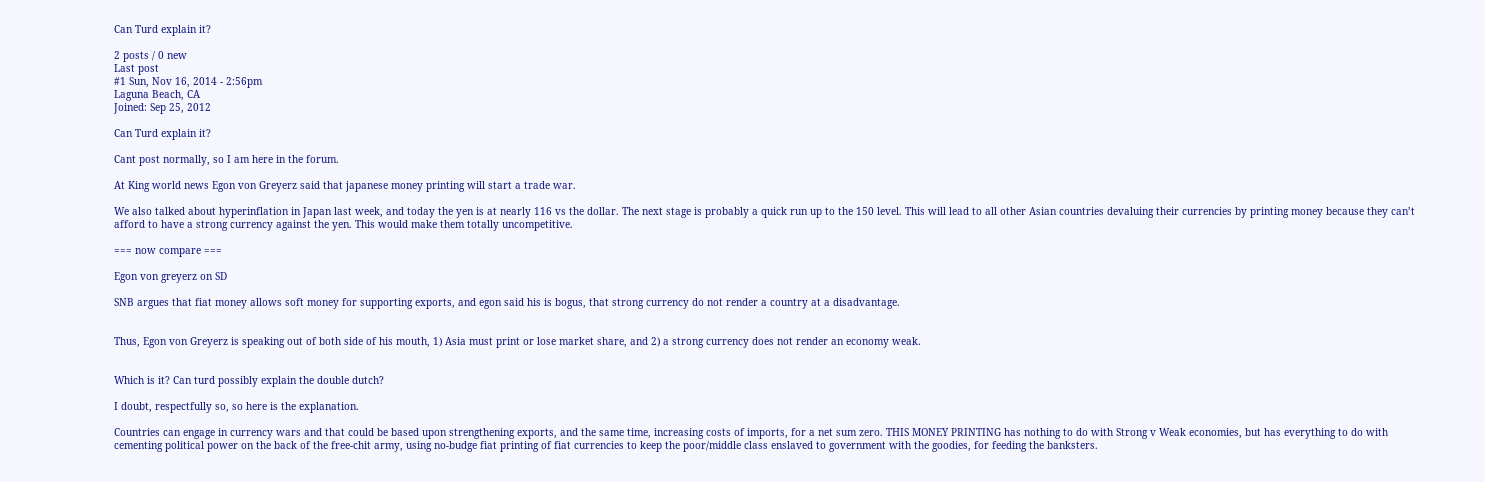Can Turd explain it?

2 posts / 0 new
Last post
#1 Sun, Nov 16, 2014 - 2:56pm
Laguna Beach, CA
Joined: Sep 25, 2012

Can Turd explain it?

Cant post normally, so I am here in the forum.

At King world news Egon von Greyerz said that japanese money printing will start a trade war.

We also talked about hyperinflation in Japan last week, and today the yen is at nearly 116 vs the dollar. The next stage is probably a quick run up to the 150 level. This will lead to all other Asian countries devaluing their currencies by printing money because they can’t afford to have a strong currency against the yen. This would make them totally uncompetitive.

=== now compare ===

Egon von greyerz on SD

SNB argues that fiat money allows soft money for supporting exports, and egon said his is bogus, that strong currency do not render a country at a disadvantage.


Thus, Egon von Greyerz is speaking out of both side of his mouth, 1) Asia must print or lose market share, and 2) a strong currency does not render an economy weak.


Which is it? Can turd possibly explain the double dutch?

I doubt, respectfully so, so here is the explanation.

Countries can engage in currency wars and that could be based upon strengthening exports, and the same time, increasing costs of imports, for a net sum zero. THIS MONEY PRINTING has nothing to do with Strong v Weak economies, but has everything to do with cementing political power on the back of the free-chit army, using no-budge fiat printing of fiat currencies to keep the poor/middle class enslaved to government with the goodies, for feeding the banksters.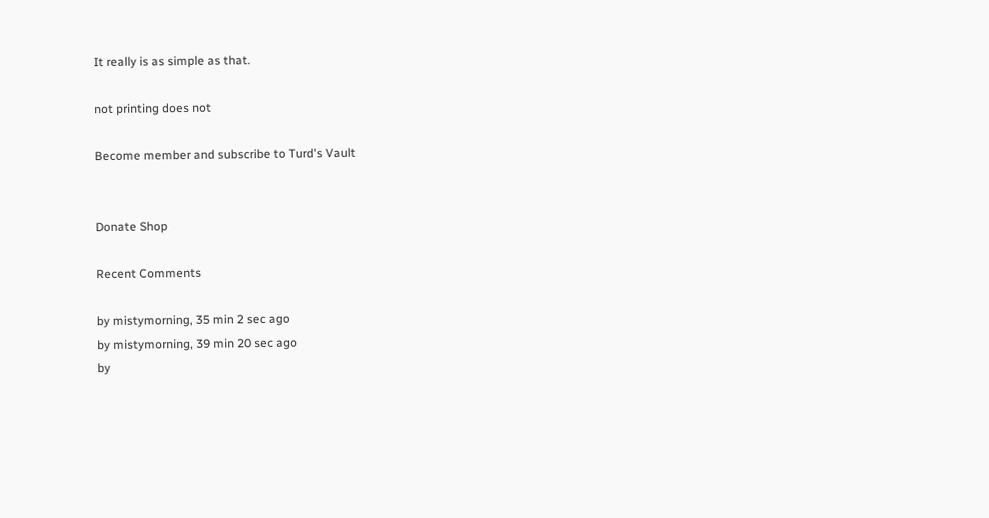It really is as simple as that.

not printing does not

Become member and subscribe to Turd's Vault


Donate Shop

Recent Comments

by mistymorning, 35 min 2 sec ago
by mistymorning, 39 min 20 sec ago
by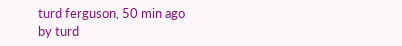turd ferguson, 50 min ago
by turd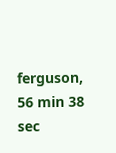ferguson, 56 min 38 sec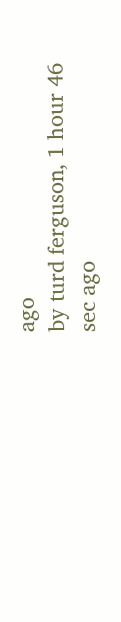ago
by turd ferguson, 1 hour 46 sec ago